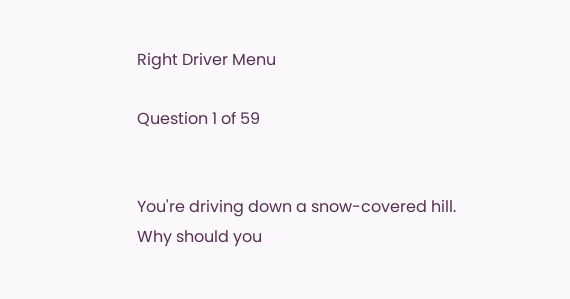Right Driver Menu

Question 1 of 59


You're driving down a snow-covered hill. Why should you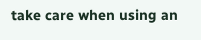take care when using an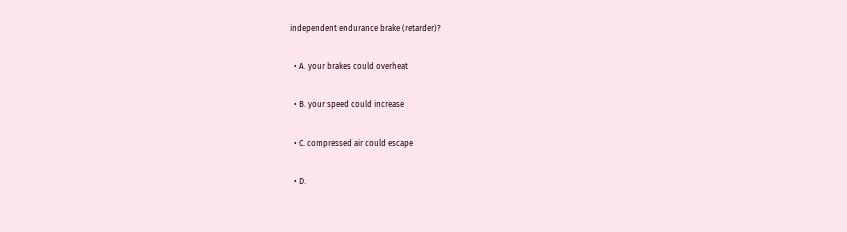independent endurance brake (retarder)?

  • A. your brakes could overheat

  • B. your speed could increase

  • C. compressed air could escape

  • D.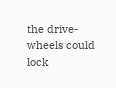the drive-wheels could lock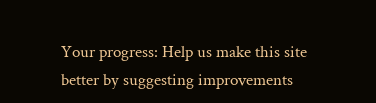Your progress: Help us make this site better by suggesting improvements